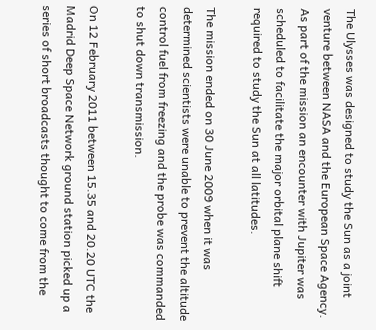The Ulysses was designed to study the Sun as a joint venture between NASA and the European Space Agency. As part of the mission an encounter with Jupiter was scheduled to facilitate the major orbital plane shift required to study the Sun at all latitudes.

The mission ended on 30 June 2009 when it was determined scientists were unable to prevent the altitude control fuel from freezing and the probe was commanded to shut down transmission.

On 12 February 2011 between 15.35 and 20.20 UTC the Madrid Deep Space Network ground station picked up a series of short broadcasts thought to come from the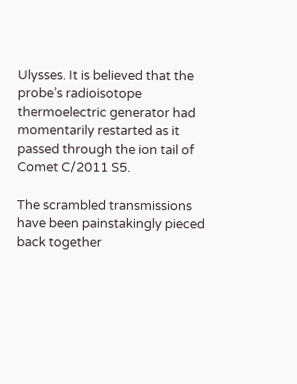Ulysses. It is believed that the probe’s radioisotope thermoelectric generator had momentarily restarted as it passed through the ion tail of Comet C/2011 S5.

The scrambled transmissions have been painstakingly pieced back together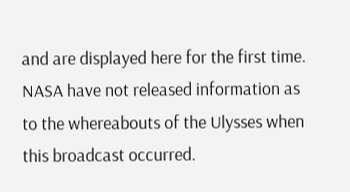and are displayed here for the first time. NASA have not released information as to the whereabouts of the Ulysses when this broadcast occurred.